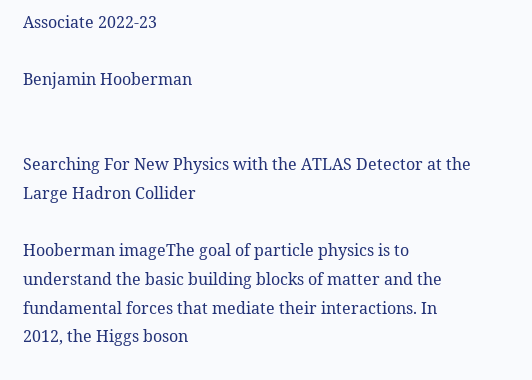Associate 2022-23

Benjamin Hooberman


Searching For New Physics with the ATLAS Detector at the Large Hadron Collider

Hooberman imageThe goal of particle physics is to understand the basic building blocks of matter and the fundamental forces that mediate their interactions. In 2012, the Higgs boson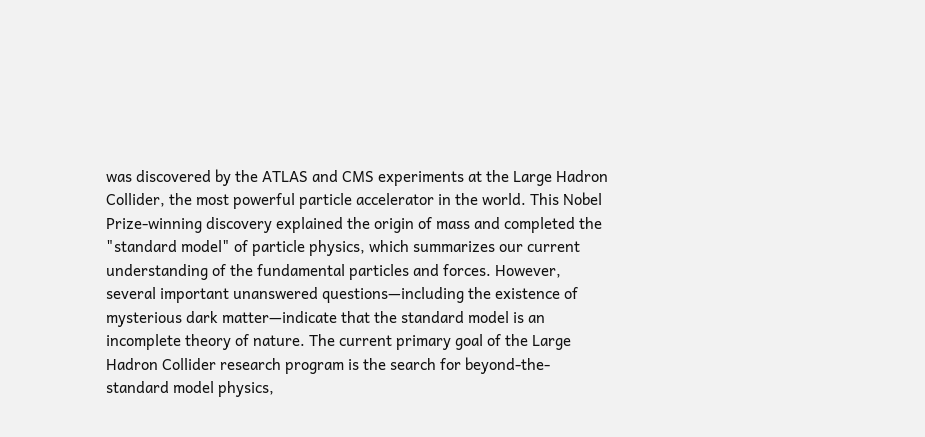was discovered by the ATLAS and CMS experiments at the Large Hadron Collider, the most powerful particle accelerator in the world. This Nobel Prize-winning discovery explained the origin of mass and completed the "standard model" of particle physics, which summarizes our current understanding of the fundamental particles and forces. However, several important unanswered questions—including the existence of mysterious dark matter—indicate that the standard model is an incomplete theory of nature. The current primary goal of the Large Hadron Collider research program is the search for beyond-the-standard model physics,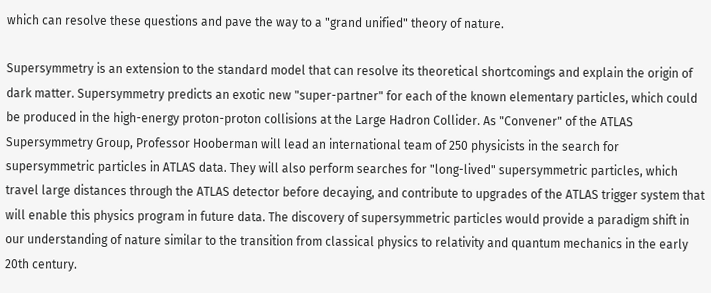which can resolve these questions and pave the way to a "grand unified" theory of nature.

Supersymmetry is an extension to the standard model that can resolve its theoretical shortcomings and explain the origin of dark matter. Supersymmetry predicts an exotic new "super-partner" for each of the known elementary particles, which could be produced in the high-energy proton-proton collisions at the Large Hadron Collider. As "Convener" of the ATLAS Supersymmetry Group, Professor Hooberman will lead an international team of 250 physicists in the search for supersymmetric particles in ATLAS data. They will also perform searches for "long-lived" supersymmetric particles, which travel large distances through the ATLAS detector before decaying, and contribute to upgrades of the ATLAS trigger system that will enable this physics program in future data. The discovery of supersymmetric particles would provide a paradigm shift in our understanding of nature similar to the transition from classical physics to relativity and quantum mechanics in the early 20th century.